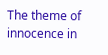The theme of innocence in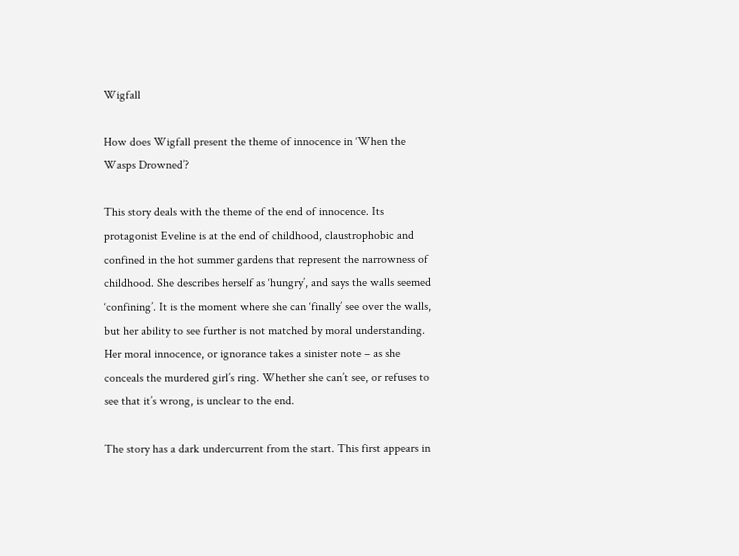Wigfall

How does Wigfall present the theme of innocence in ‘When the Wasps Drowned’?

This story deals with the theme of the end of innocence. Its protagonist Eveline is at the end of childhood, claustrophobic and confined in the hot summer gardens that represent the narrowness of childhood. She describes herself as ‘hungry’, and says the walls seemed ‘confining’. It is the moment where she can ‘finally’ see over the walls, but her ability to see further is not matched by moral understanding. Her moral innocence, or ignorance takes a sinister note – as she conceals the murdered girl’s ring. Whether she can’t see, or refuses to see that it’s wrong, is unclear to the end.

The story has a dark undercurrent from the start. This first appears in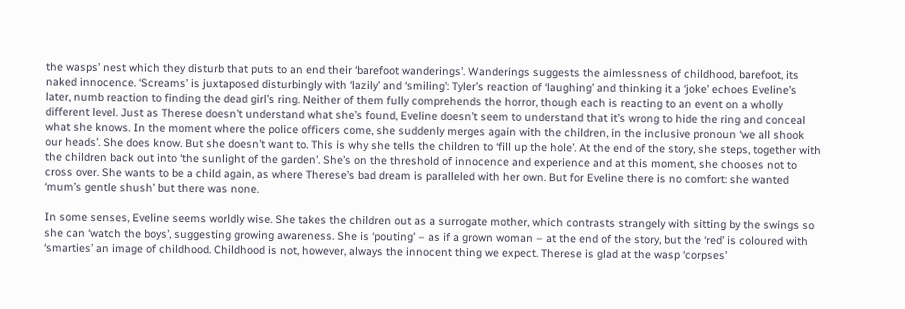the wasps’ nest which they disturb that puts to an end their ‘barefoot wanderings’. Wanderings suggests the aimlessness of childhood, barefoot, its naked innocence. ‘Screams’ is juxtaposed disturbingly with ‘lazily’ and ‘smiling’: Tyler’s reaction of ‘laughing’ and thinking it a ‘joke’ echoes Eveline’s later, numb reaction to finding the dead girl’s ring. Neither of them fully comprehends the horror, though each is reacting to an event on a wholly different level. Just as Therese doesn’t understand what she’s found, Eveline doesn’t seem to understand that it’s wrong to hide the ring and conceal what she knows. In the moment where the police officers come, she suddenly merges again with the children, in the inclusive pronoun ‘we all shook our heads’. She does know. But she doesn’t want to. This is why she tells the children to ‘fill up the hole’. At the end of the story, she steps, together with the children back out into ‘the sunlight of the garden’. She’s on the threshold of innocence and experience and at this moment, she chooses not to cross over. She wants to be a child again, as where Therese’s bad dream is paralleled with her own. But for Eveline there is no comfort: she wanted ‘mum’s gentle shush’ but there was none.

In some senses, Eveline seems worldly wise. She takes the children out as a surrogate mother, which contrasts strangely with sitting by the swings so she can ‘watch the boys’, suggesting growing awareness. She is ‘pouting’ – as if a grown woman – at the end of the story, but the ‘red’ is coloured with ‘smarties’ an image of childhood. Childhood is not, however, always the innocent thing we expect. Therese is glad at the wasp ‘corpses’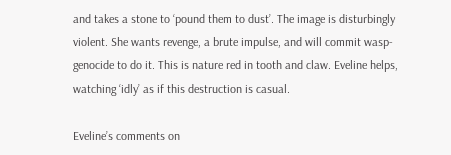and takes a stone to ‘pound them to dust’. The image is disturbingly violent. She wants revenge, a brute impulse, and will commit wasp-genocide to do it. This is nature red in tooth and claw. Eveline helps, watching ‘idly’ as if this destruction is casual.

Eveline’s comments on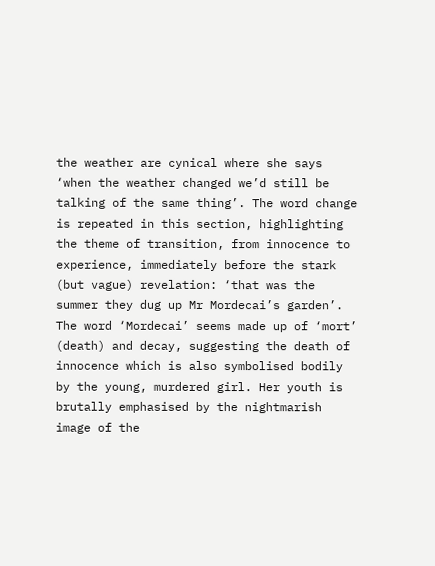the weather are cynical where she says ‘when the weather changed we’d still be talking of the same thing’. The word change is repeated in this section, highlighting the theme of transition, from innocence to experience, immediately before the stark (but vague) revelation: ‘that was the summer they dug up Mr Mordecai’s garden’. The word ‘Mordecai’ seems made up of ‘mort’ (death) and decay, suggesting the death of innocence which is also symbolised bodily by the young, murdered girl. Her youth is brutally emphasised by the nightmarish image of the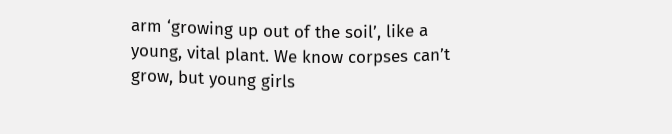arm ‘growing up out of the soil’, like a young, vital plant. We know corpses can’t grow, but young girls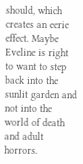should, which creates an eerie effect. Maybe Eveline is right to want to step back into the sunlit garden and not into the world of death and adult horrors.